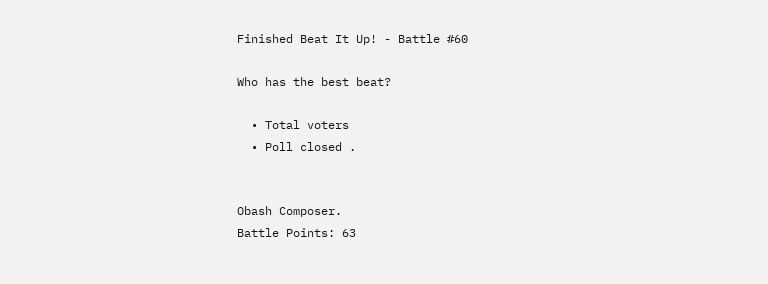Finished Beat It Up! - Battle #60

Who has the best beat?

  • Total voters
  • Poll closed .


Obash Composer.
Battle Points: 63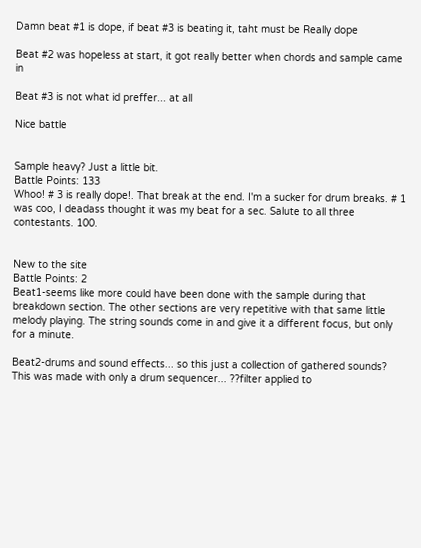Damn beat #1 is dope, if beat #3 is beating it, taht must be Really dope

Beat #2 was hopeless at start, it got really better when chords and sample came in

Beat #3 is not what id preffer... at all

Nice battle


Sample heavy? Just a little bit.
Battle Points: 133
Whoo! # 3 is really dope!. That break at the end. I'm a sucker for drum breaks. # 1 was coo, I deadass thought it was my beat for a sec. Salute to all three contestants. 100.


New to the site
Battle Points: 2
Beat1-seems like more could have been done with the sample during that breakdown section. The other sections are very repetitive with that same little melody playing. The string sounds come in and give it a different focus, but only for a minute.

Beat2-drums and sound effects... so this just a collection of gathered sounds? This was made with only a drum sequencer... ??filter applied to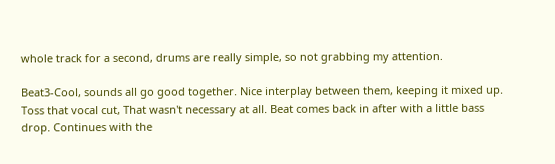whole track for a second, drums are really simple, so not grabbing my attention.

Beat3-Cool, sounds all go good together. Nice interplay between them, keeping it mixed up. Toss that vocal cut, That wasn't necessary at all. Beat comes back in after with a little bass drop. Continues with the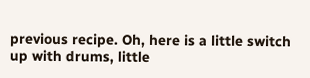previous recipe. Oh, here is a little switch up with drums, little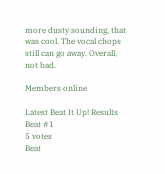more dusty sounding, that was cool. The vocal chops still can go away. Overall, not bad.

Members online

Latest Beat It Up! Results
Beat #1
5 votes
Beat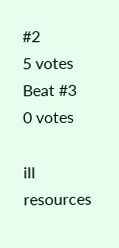#2
5 votes
Beat #3
0 votes

ill resources